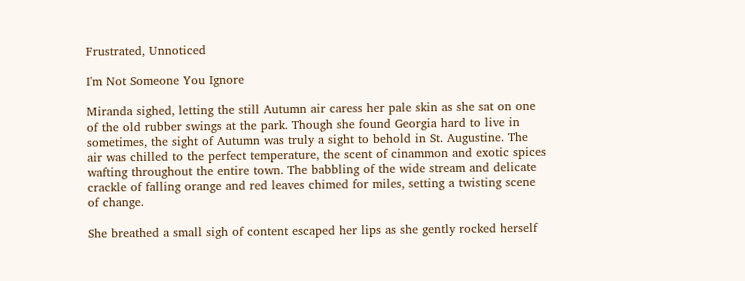Frustrated, Unnoticed

I'm Not Someone You Ignore

Miranda sighed, letting the still Autumn air caress her pale skin as she sat on one of the old rubber swings at the park. Though she found Georgia hard to live in sometimes, the sight of Autumn was truly a sight to behold in St. Augustine. The air was chilled to the perfect temperature, the scent of cinammon and exotic spices wafting throughout the entire town. The babbling of the wide stream and delicate crackle of falling orange and red leaves chimed for miles, setting a twisting scene of change.

She breathed a small sigh of content escaped her lips as she gently rocked herself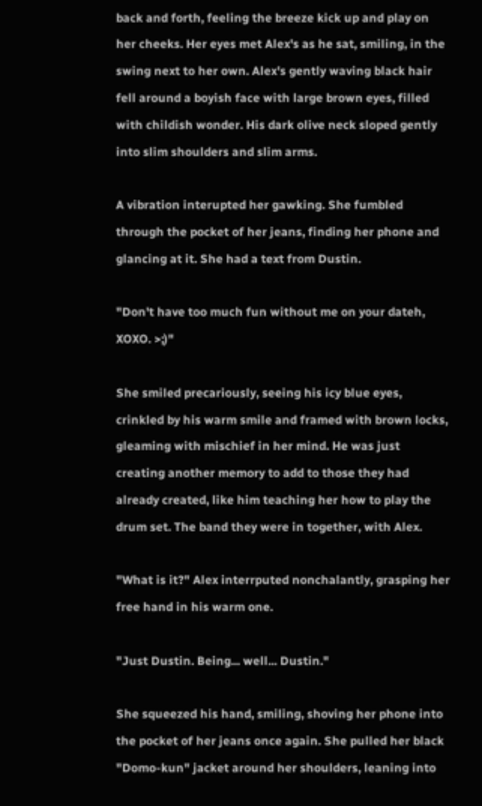back and forth, feeling the breeze kick up and play on her cheeks. Her eyes met Alex's as he sat, smiling, in the swing next to her own. Alex's gently waving black hair fell around a boyish face with large brown eyes, filled with childish wonder. His dark olive neck sloped gently into slim shoulders and slim arms.

A vibration interupted her gawking. She fumbled through the pocket of her jeans, finding her phone and glancing at it. She had a text from Dustin.

"Don't have too much fun without me on your dateh, XOXO. >;)"

She smiled precariously, seeing his icy blue eyes, crinkled by his warm smile and framed with brown locks, gleaming with mischief in her mind. He was just creating another memory to add to those they had already created, like him teaching her how to play the drum set. The band they were in together, with Alex.

"What is it?" Alex interrputed nonchalantly, grasping her free hand in his warm one.

"Just Dustin. Being... well... Dustin."

She squeezed his hand, smiling, shoving her phone into the pocket of her jeans once again. She pulled her black "Domo-kun" jacket around her shoulders, leaning into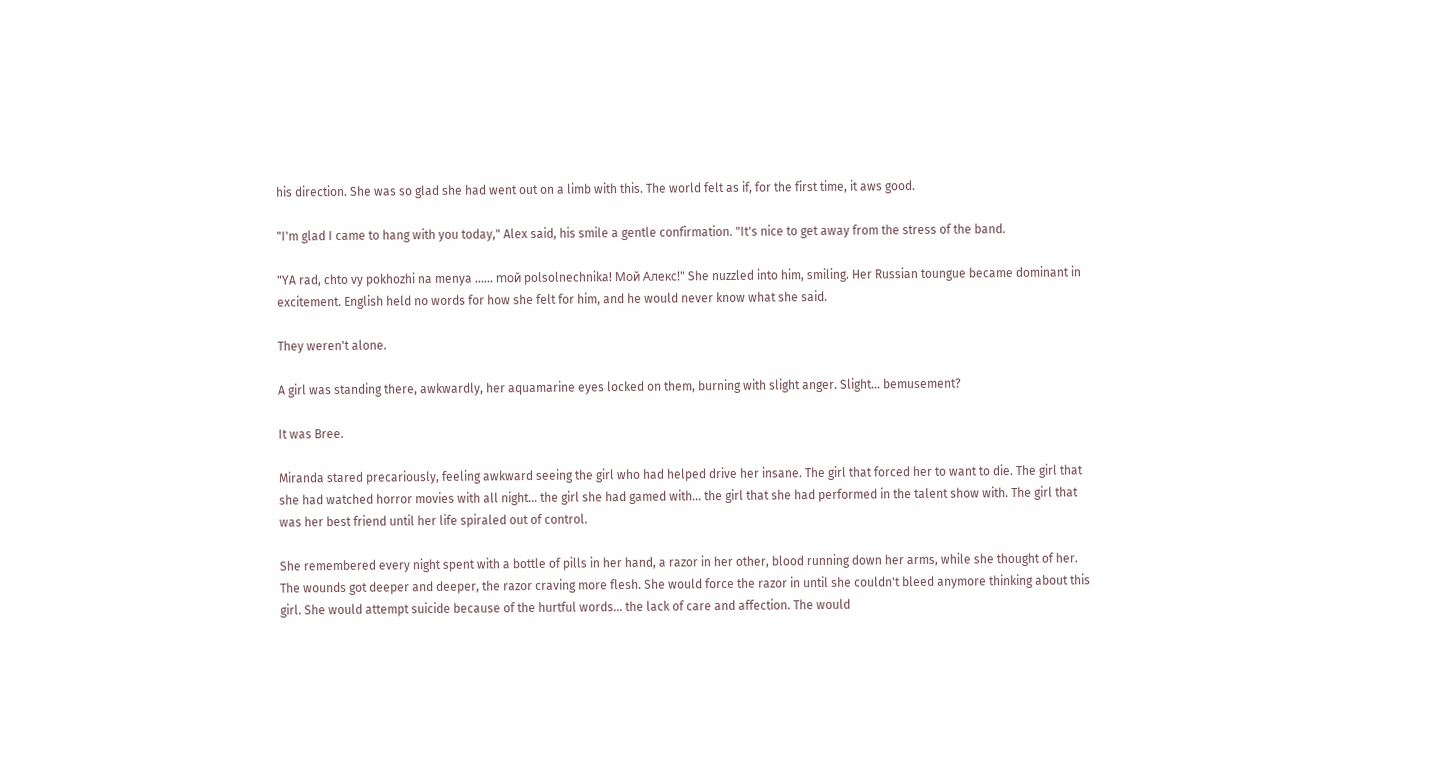his direction. She was so glad she had went out on a limb with this. The world felt as if, for the first time, it aws good.

"I'm glad I came to hang with you today," Alex said, his smile a gentle confirmation. "It's nice to get away from the stress of the band.

"YA rad, chto vy pokhozhi na menya ...... mой polsolnechnika! Мой Алекс!" She nuzzled into him, smiling. Her Russian toungue became dominant in excitement. English held no words for how she felt for him, and he would never know what she said.

They weren't alone.

A girl was standing there, awkwardly, her aquamarine eyes locked on them, burning with slight anger. Slight... bemusement?

It was Bree.

Miranda stared precariously, feeling awkward seeing the girl who had helped drive her insane. The girl that forced her to want to die. The girl that she had watched horror movies with all night... the girl she had gamed with... the girl that she had performed in the talent show with. The girl that was her best friend until her life spiraled out of control.

She remembered every night spent with a bottle of pills in her hand, a razor in her other, blood running down her arms, while she thought of her. The wounds got deeper and deeper, the razor craving more flesh. She would force the razor in until she couldn't bleed anymore thinking about this girl. She would attempt suicide because of the hurtful words... the lack of care and affection. The would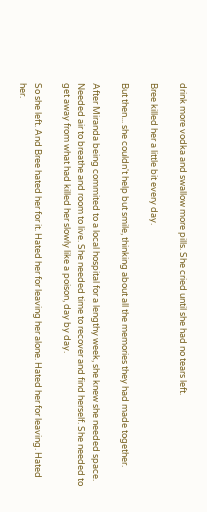drink more vodka and swallow more pills. She cried until she had no tears left.

Bree killed her a little bit every day.

But then... she couldn't help but smile, thinking about all the memories they had made together.

After Miranda being commited to a local hospital for a lengthy week, she knew she needed space. Needed air to breathe and room to live. She needed time to recover and find herself. She needed to get away from what had killed her slowly like a poison, day by day.

So she left. And Bree hated her for it. Hated her for leaving her alone. Hated her for leaving. Hated her.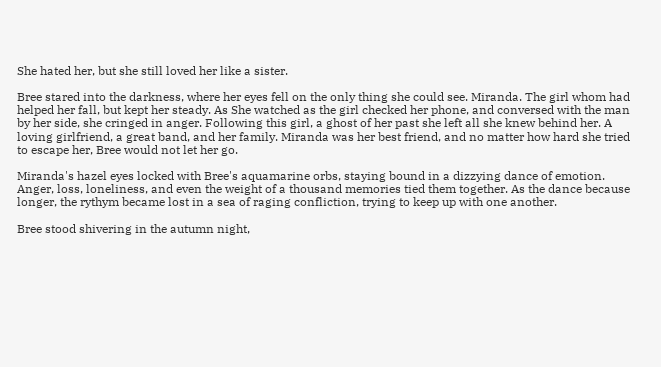She hated her, but she still loved her like a sister.

Bree stared into the darkness, where her eyes fell on the only thing she could see. Miranda. The girl whom had helped her fall, but kept her steady. As She watched as the girl checked her phone, and conversed with the man by her side, she cringed in anger. Following this girl, a ghost of her past she left all she knew behind her. A loving girlfriend, a great band, and her family. Miranda was her best friend, and no matter how hard she tried to escape her, Bree would not let her go.

Miranda's hazel eyes locked with Bree's aquamarine orbs, staying bound in a dizzying dance of emotion. Anger, loss, loneliness, and even the weight of a thousand memories tied them together. As the dance because longer, the rythym became lost in a sea of raging confliction, trying to keep up with one another.

Bree stood shivering in the autumn night,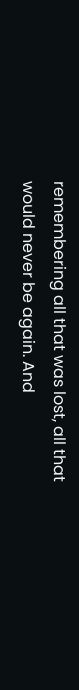remembering all that was lost, all that would never be again. And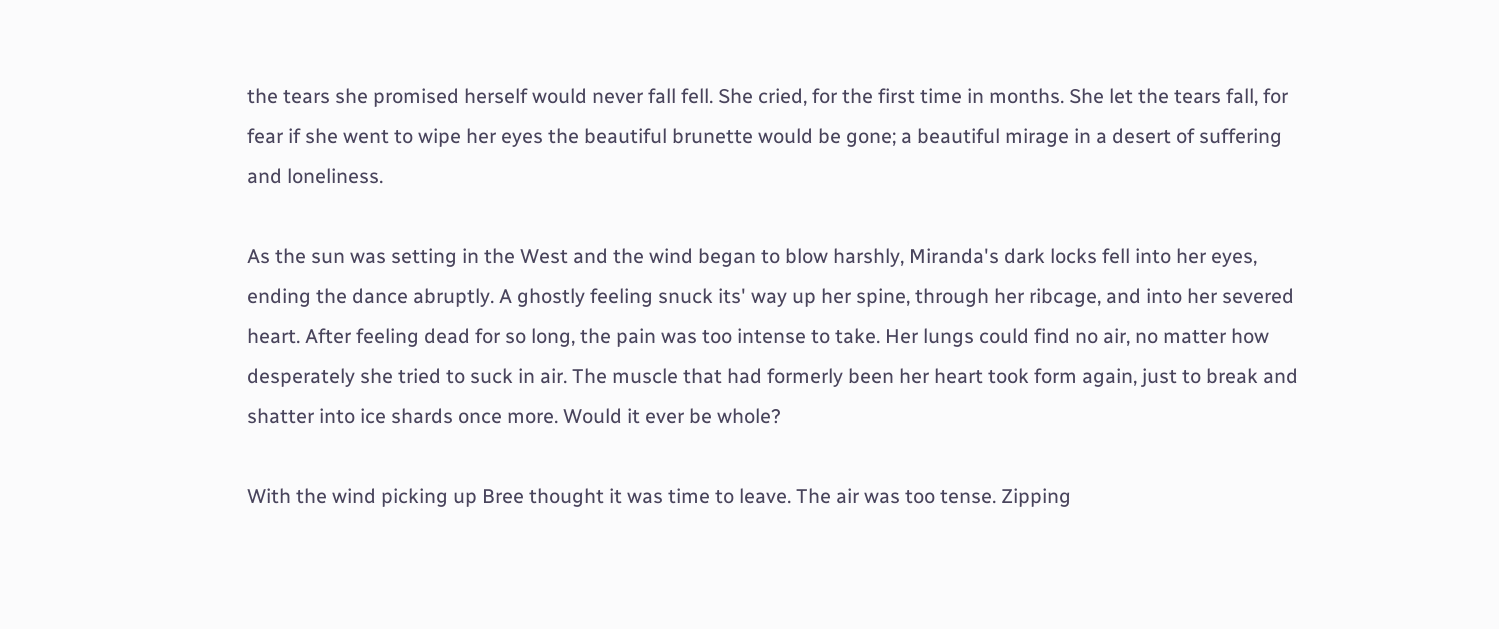the tears she promised herself would never fall fell. She cried, for the first time in months. She let the tears fall, for fear if she went to wipe her eyes the beautiful brunette would be gone; a beautiful mirage in a desert of suffering and loneliness.

As the sun was setting in the West and the wind began to blow harshly, Miranda's dark locks fell into her eyes, ending the dance abruptly. A ghostly feeling snuck its' way up her spine, through her ribcage, and into her severed heart. After feeling dead for so long, the pain was too intense to take. Her lungs could find no air, no matter how desperately she tried to suck in air. The muscle that had formerly been her heart took form again, just to break and shatter into ice shards once more. Would it ever be whole?

With the wind picking up Bree thought it was time to leave. The air was too tense. Zipping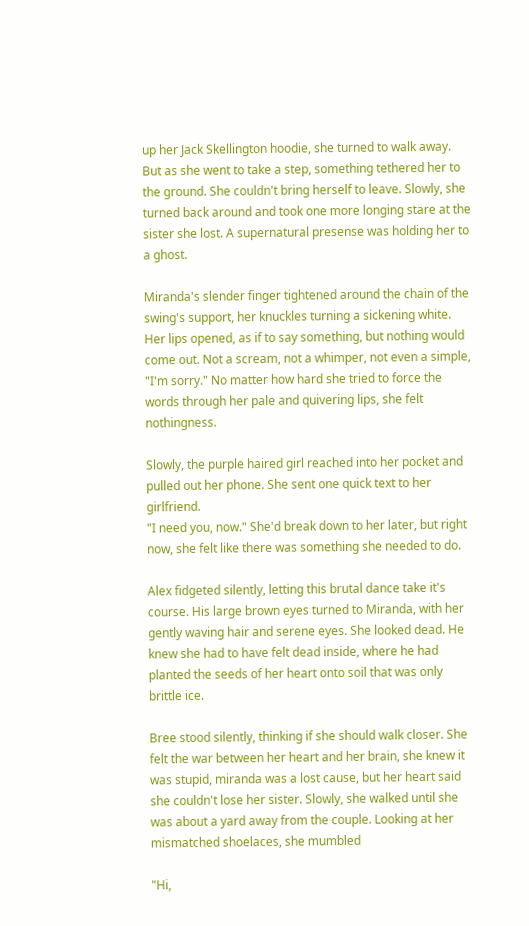up her Jack Skellington hoodie, she turned to walk away. But as she went to take a step, something tethered her to the ground. She couldn't bring herself to leave. Slowly, she turned back around and took one more longing stare at the sister she lost. A supernatural presense was holding her to a ghost.

Miranda's slender finger tightened around the chain of the swing's support, her knuckles turning a sickening white. Her lips opened, as if to say something, but nothing would come out. Not a scream, not a whimper, not even a simple, "I'm sorry." No matter how hard she tried to force the words through her pale and quivering lips, she felt nothingness.

Slowly, the purple haired girl reached into her pocket and pulled out her phone. She sent one quick text to her girlfriend.
"I need you, now." She'd break down to her later, but right now, she felt like there was something she needed to do.

Alex fidgeted silently, letting this brutal dance take it's course. His large brown eyes turned to Miranda, with her gently waving hair and serene eyes. She looked dead. He knew she had to have felt dead inside, where he had planted the seeds of her heart onto soil that was only brittle ice.

Bree stood silently, thinking if she should walk closer. She felt the war between her heart and her brain, she knew it was stupid, miranda was a lost cause, but her heart said she couldn't lose her sister. Slowly, she walked until she was about a yard away from the couple. Looking at her mismatched shoelaces, she mumbled

"Hi,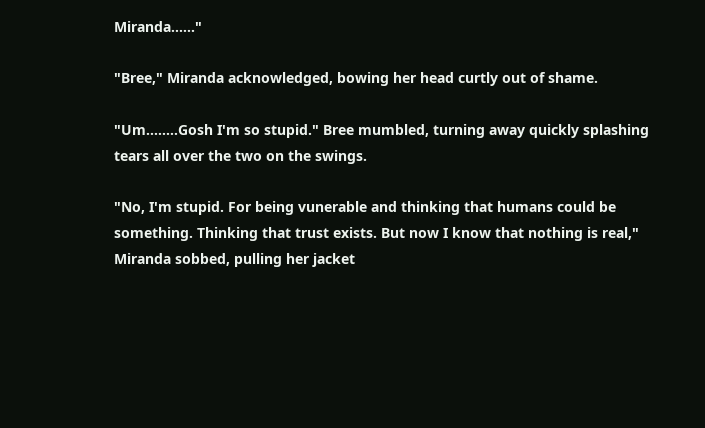Miranda......"

"Bree," Miranda acknowledged, bowing her head curtly out of shame.

"Um........Gosh I'm so stupid." Bree mumbled, turning away quickly splashing tears all over the two on the swings.

"No, I'm stupid. For being vunerable and thinking that humans could be something. Thinking that trust exists. But now I know that nothing is real," Miranda sobbed, pulling her jacket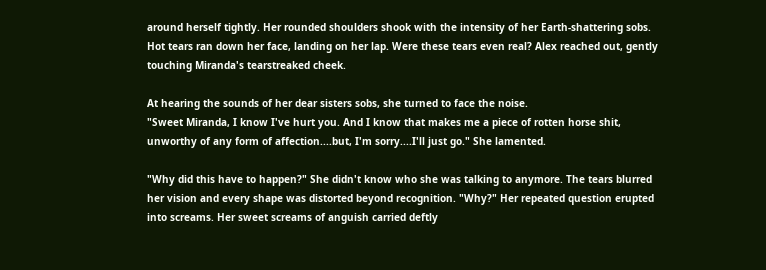around herself tightly. Her rounded shoulders shook with the intensity of her Earth-shattering sobs. Hot tears ran down her face, landing on her lap. Were these tears even real? Alex reached out, gently touching Miranda's tearstreaked cheek.

At hearing the sounds of her dear sisters sobs, she turned to face the noise.
"Sweet Miranda, I know I've hurt you. And I know that makes me a piece of rotten horse shit, unworthy of any form of affection....but, I'm sorry....I'll just go." She lamented.

"Why did this have to happen?" She didn't know who she was talking to anymore. The tears blurred her vision and every shape was distorted beyond recognition. "Why?" Her repeated question erupted into screams. Her sweet screams of anguish carried deftly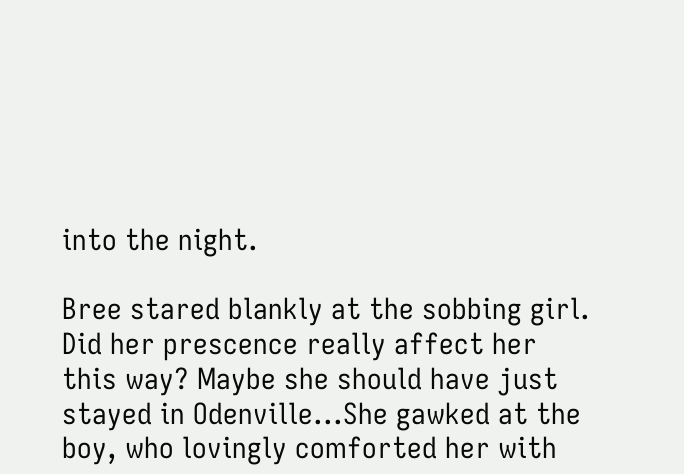into the night.

Bree stared blankly at the sobbing girl. Did her prescence really affect her this way? Maybe she should have just stayed in Odenville...She gawked at the boy, who lovingly comforted her with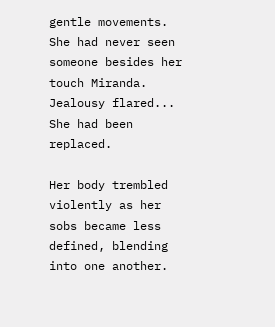gentle movements. She had never seen someone besides her touch Miranda. Jealousy flared... She had been replaced.

Her body trembled violently as her sobs became less defined, blending into one another.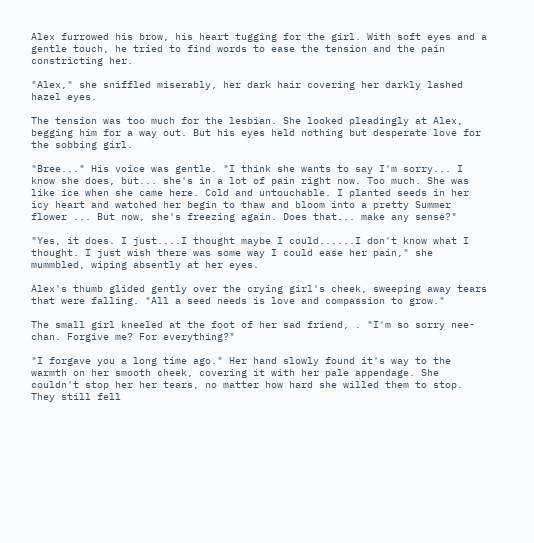Alex furrowed his brow, his heart tugging for the girl. With soft eyes and a gentle touch, he tried to find words to ease the tension and the pain constricting her.

"Alex," she sniffled miserably, her dark hair covering her darkly lashed hazel eyes.

The tension was too much for the lesbian. She looked pleadingly at Alex, begging him for a way out. But his eyes held nothing but desperate love for the sobbing girl.

"Bree..." His voice was gentle. "I think she wants to say I'm sorry... I know she does, but... she's in a lot of pain right now. Too much. She was like ice when she came here. Cold and untouchable. I planted seeds in her icy heart and watched her begin to thaw and bloom into a pretty Summer flower ... But now, she's freezing again. Does that... make any sense?"

"Yes, it does. I just....I thought maybe I could......I don't know what I thought. I just wish there was some way I could ease her pain," she mummbled, wiping absently at her eyes.

Alex's thumb glided gently over the crying girl's cheek, sweeping away tears that were falling. "All a seed needs is love and compassion to grow."

The small girl kneeled at the foot of her sad friend, . "I'm so sorry nee-chan. Forgive me? For everything?"

"I forgave you a long time ago." Her hand slowly found it's way to the warmth on her smooth cheek, covering it with her pale appendage. She couldn't stop her her tears, no matter how hard she willed them to stop. They still fell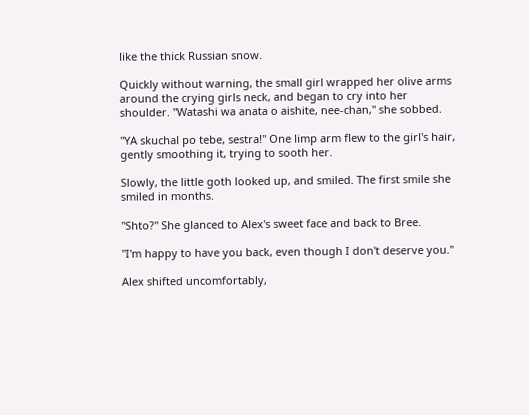like the thick Russian snow.

Quickly without warning, the small girl wrapped her olive arms around the crying girls neck, and began to cry into her shoulder. "Watashi wa anata o aishite, nee-chan," she sobbed.

"YA skuchal po tebe, sestra!" One limp arm flew to the girl's hair, gently smoothing it, trying to sooth her.

Slowly, the little goth looked up, and smiled. The first smile she smiled in months.

"Shto?" She glanced to Alex's sweet face and back to Bree.

"I'm happy to have you back, even though I don't deserve you."

Alex shifted uncomfortably,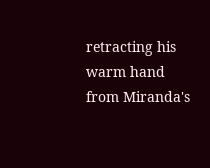retracting his warm hand from Miranda's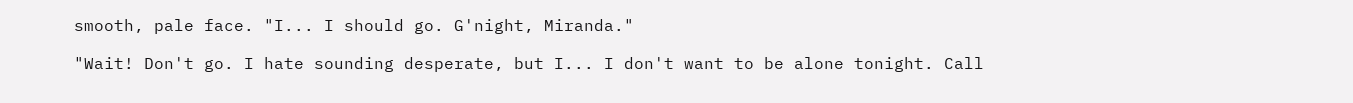smooth, pale face. "I... I should go. G'night, Miranda."

"Wait! Don't go. I hate sounding desperate, but I... I don't want to be alone tonight. Call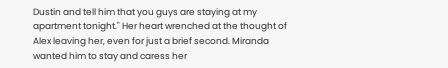Dustin and tell him that you guys are staying at my apartment tonight." Her heart wrenched at the thought of Alex leaving her, even for just a brief second. Miranda wanted him to stay and caress her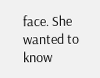face. She wanted to know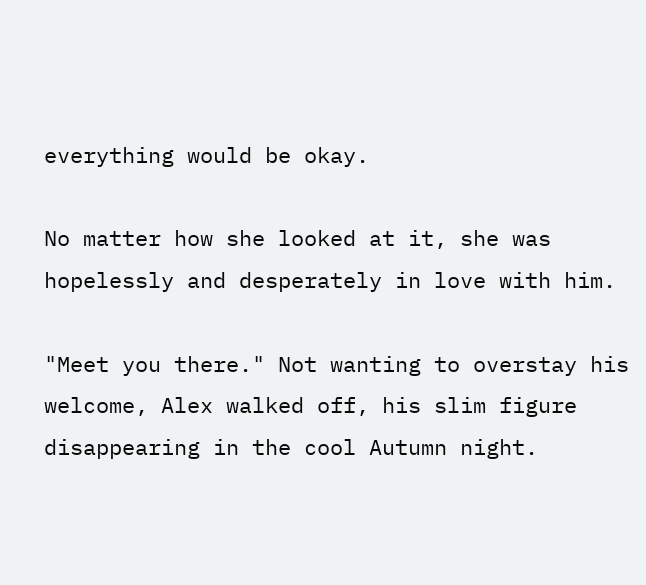everything would be okay.

No matter how she looked at it, she was hopelessly and desperately in love with him.

"Meet you there." Not wanting to overstay his welcome, Alex walked off, his slim figure disappearing in the cool Autumn night.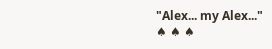"Alex... my Alex..."
♠ ♠ ♠